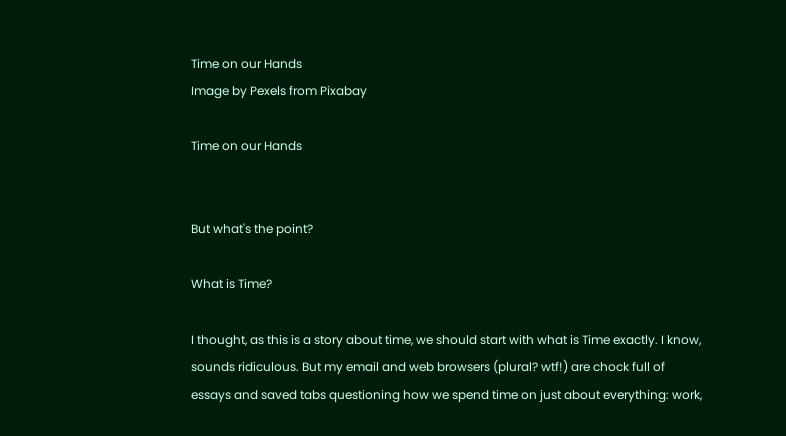Time on our Hands
Image by Pexels from Pixabay

Time on our Hands


But what's the point?

What is Time?

I thought, as this is a story about time, we should start with what is Time exactly. I know, sounds ridiculous. But my email and web browsers (plural? wtf!) are chock full of essays and saved tabs questioning how we spend time on just about everything: work,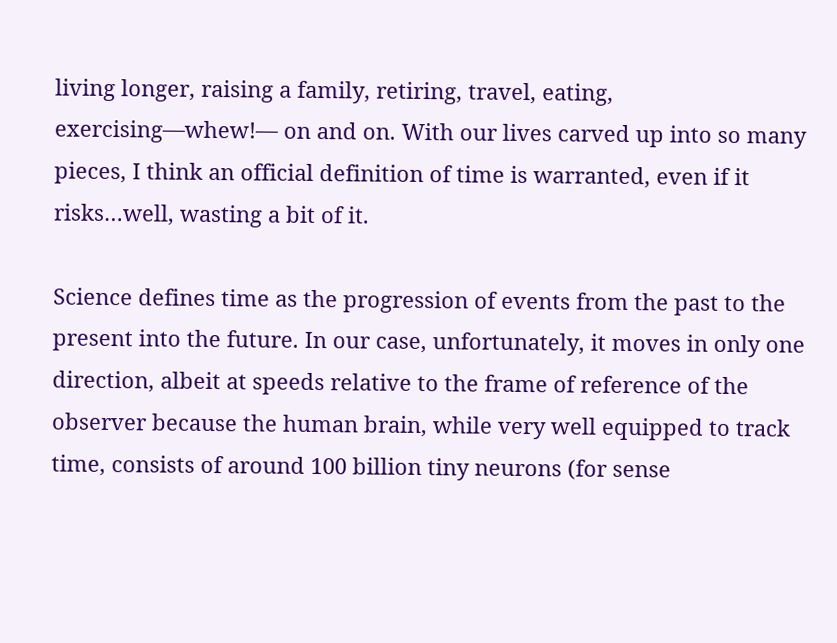living longer, raising a family, retiring, travel, eating, exercising—whew!— on and on. With our lives carved up into so many pieces, I think an official definition of time is warranted, even if it risks…well, wasting a bit of it.

Science defines time as the progression of events from the past to the present into the future. In our case, unfortunately, it moves in only one direction, albeit at speeds relative to the frame of reference of the observer because the human brain, while very well equipped to track time, consists of around 100 billion tiny neurons (for sense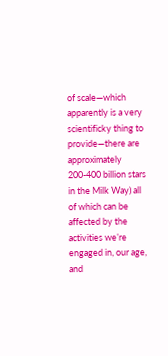of scale—which apparently is a very scientificky thing to provide—there are approximately 200-400 billion stars in the Milk Way) all of which can be affected by the activities we’re engaged in, our age, and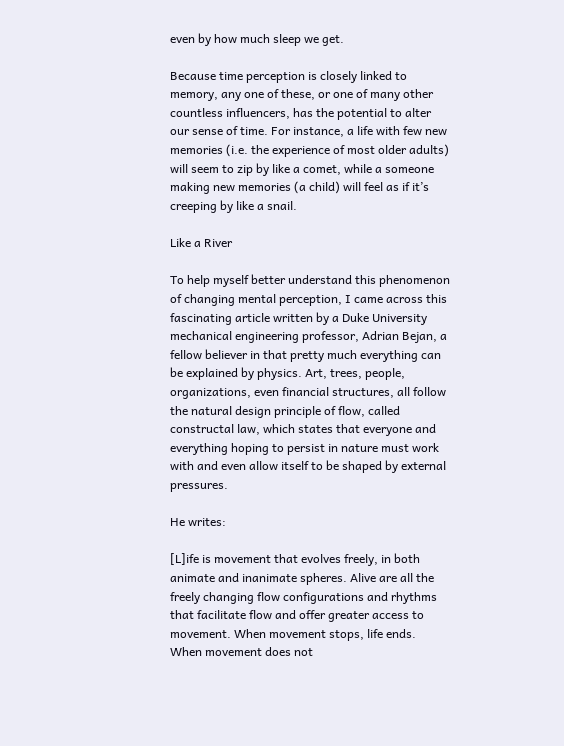even by how much sleep we get.

Because time perception is closely linked to memory, any one of these, or one of many other countless influencers, has the potential to alter our sense of time. For instance, a life with few new memories (i.e. the experience of most older adults) will seem to zip by like a comet, while a someone making new memories (a child) will feel as if it’s creeping by like a snail.

Like a River

To help myself better understand this phenomenon of changing mental perception, I came across this fascinating article written by a Duke University mechanical engineering professor, Adrian Bejan, a fellow believer in that pretty much everything can be explained by physics. Art, trees, people, organizations, even financial structures, all follow the natural design principle of flow, called constructal law, which states that everyone and everything hoping to persist in nature must work with and even allow itself to be shaped by external pressures.

He writes:

[L]ife is movement that evolves freely, in both animate and inanimate spheres. Alive are all the freely changing flow configurations and rhythms that facilitate flow and offer greater access to movement. When movement stops, life ends. When movement does not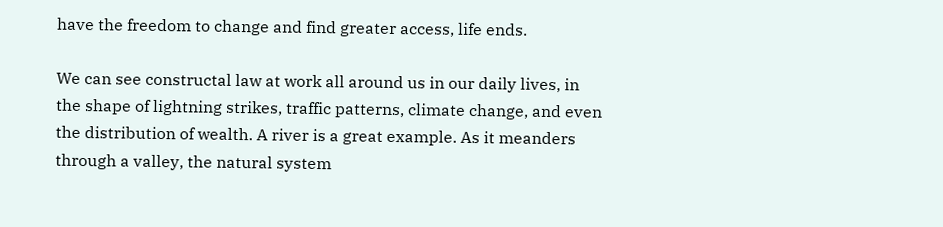have the freedom to change and find greater access, life ends.

We can see constructal law at work all around us in our daily lives, in the shape of lightning strikes, traffic patterns, climate change, and even the distribution of wealth. A river is a great example. As it meanders through a valley, the natural system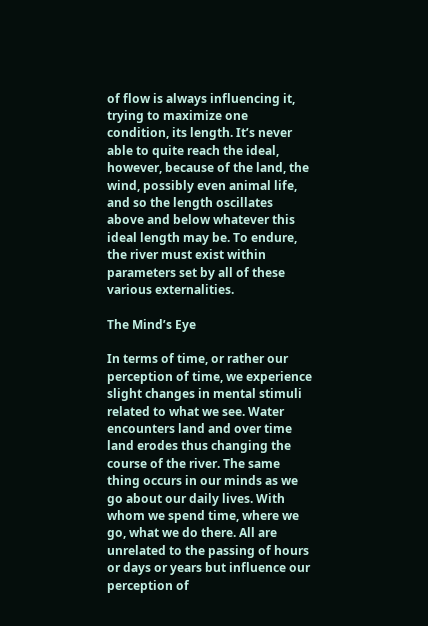of flow is always influencing it, trying to maximize one condition, its length. It’s never able to quite reach the ideal, however, because of the land, the wind, possibly even animal life, and so the length oscillates above and below whatever this ideal length may be. To endure, the river must exist within parameters set by all of these various externalities.

The Mind’s Eye

In terms of time, or rather our perception of time, we experience slight changes in mental stimuli related to what we see. Water encounters land and over time land erodes thus changing the course of the river. The same thing occurs in our minds as we go about our daily lives. With whom we spend time, where we go, what we do there. All are unrelated to the passing of hours or days or years but influence our perception of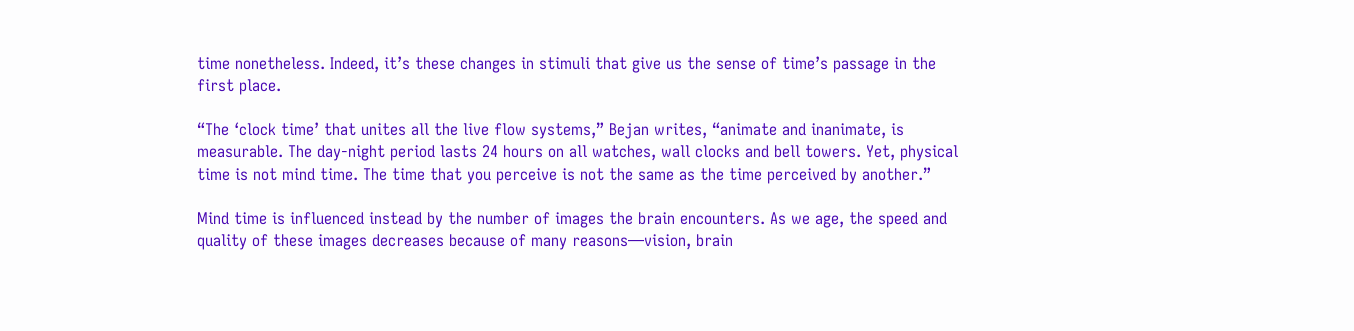time nonetheless. Indeed, it’s these changes in stimuli that give us the sense of time’s passage in the first place.

“The ‘clock time’ that unites all the live flow systems,” Bejan writes, “animate and inanimate, is measurable. The day-night period lasts 24 hours on all watches, wall clocks and bell towers. Yet, physical time is not mind time. The time that you perceive is not the same as the time perceived by another.”

Mind time is influenced instead by the number of images the brain encounters. As we age, the speed and quality of these images decreases because of many reasons—vision, brain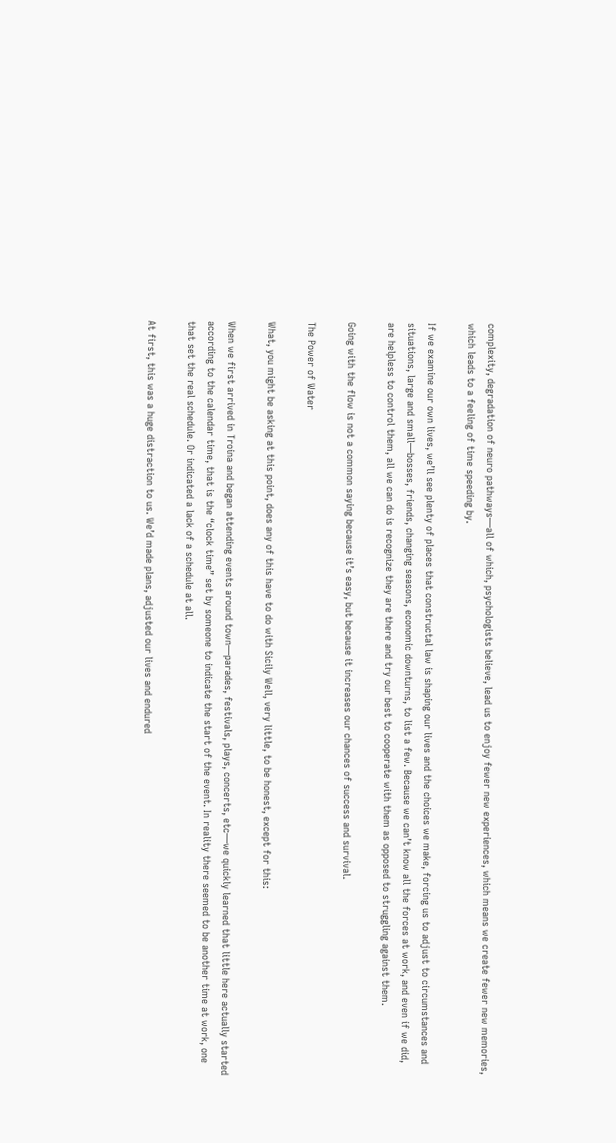complexity, degradation of neuro pathways—all of which, psychologists believe, lead us to enjoy fewer new experiences, which means we create fewer new memories, which leads to a feeling of time speeding by.

If we examine our own lives, we’ll see plenty of places that constructal law is shaping our lives and the choices we make, forcing us to adjust to circumstances and situations, large and small—bosses, friends, changing seasons, economic downturns, to list a few. Because we can’t know all the forces at work, and even if we did, are helpless to control them, all we can do is recognize they are there and try our best to cooperate with them as opposed to struggling against them.

Going with the flow is not a common saying because it’s easy, but because it increases our chances of success and survival.

The Power of Water

What, you might be asking at this point, does any of this have to do with Sicily Well, very little, to be honest, except for this:

When we first arrived in Troina and began attending events around town—parades, festivals, plays, concerts, etc—we quickly learned that little here actually started according to the calendar time, that is the “clock time” set by someone to indicate the start of the event. In reality there seemed to be another time at work, one that set the real schedule. Or indicated a lack of a schedule at all.

At first, this was a huge distraction to us. We’d made plans, adjusted our lives and endured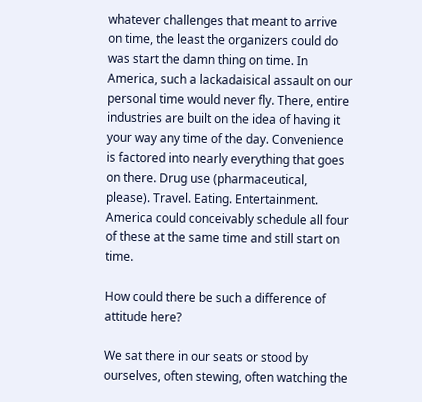whatever challenges that meant to arrive on time, the least the organizers could do was start the damn thing on time. In America, such a lackadaisical assault on our personal time would never fly. There, entire industries are built on the idea of having it your way any time of the day. Convenience is factored into nearly everything that goes on there. Drug use (pharmaceutical, please). Travel. Eating. Entertainment. America could conceivably schedule all four of these at the same time and still start on time.

How could there be such a difference of attitude here?

We sat there in our seats or stood by ourselves, often stewing, often watching the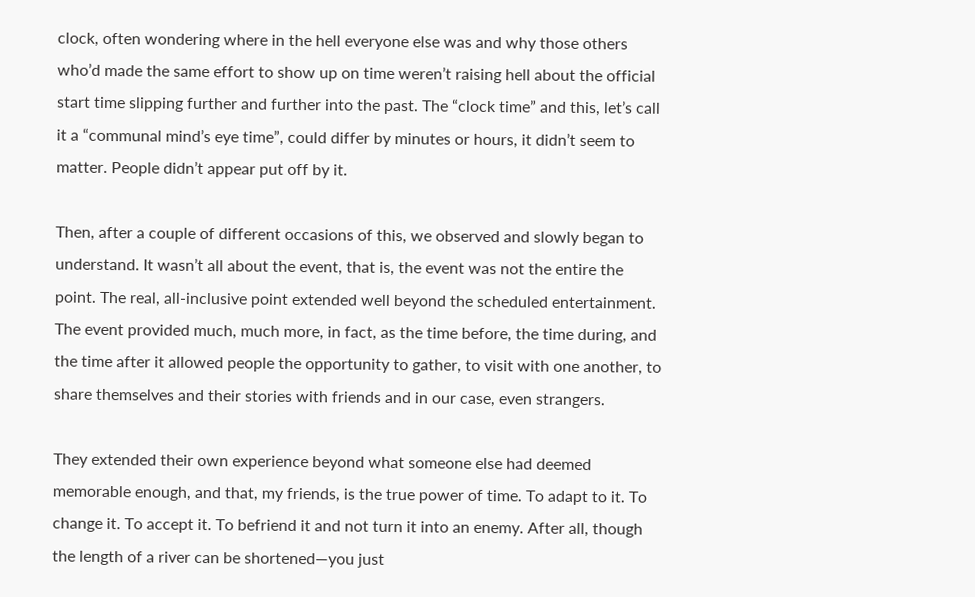clock, often wondering where in the hell everyone else was and why those others who’d made the same effort to show up on time weren’t raising hell about the official start time slipping further and further into the past. The “clock time” and this, let’s call it a “communal mind’s eye time”, could differ by minutes or hours, it didn’t seem to matter. People didn’t appear put off by it.

Then, after a couple of different occasions of this, we observed and slowly began to understand. It wasn’t all about the event, that is, the event was not the entire the point. The real, all-inclusive point extended well beyond the scheduled entertainment. The event provided much, much more, in fact, as the time before, the time during, and the time after it allowed people the opportunity to gather, to visit with one another, to share themselves and their stories with friends and in our case, even strangers.

They extended their own experience beyond what someone else had deemed memorable enough, and that, my friends, is the true power of time. To adapt to it. To change it. To accept it. To befriend it and not turn it into an enemy. After all, though the length of a river can be shortened—you just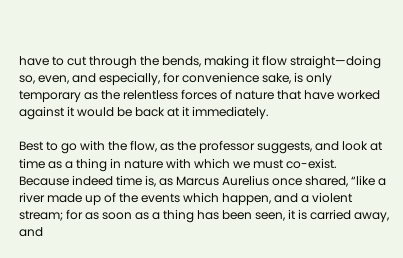have to cut through the bends, making it flow straight—doing so, even, and especially, for convenience sake, is only temporary as the relentless forces of nature that have worked against it would be back at it immediately.

Best to go with the flow, as the professor suggests, and look at time as a thing in nature with which we must co-exist. Because indeed time is, as Marcus Aurelius once shared, “like a river made up of the events which happen, and a violent stream; for as soon as a thing has been seen, it is carried away, and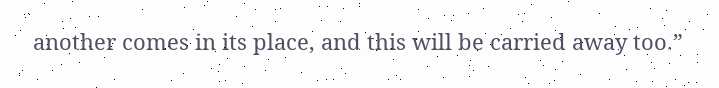another comes in its place, and this will be carried away too.”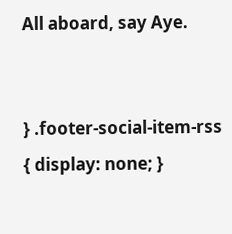All aboard, say Aye.


} .footer-social-item-rss { display: none; }